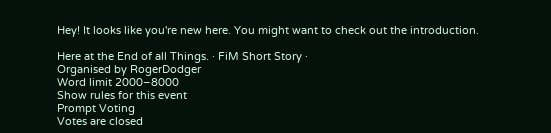Hey! It looks like you're new here. You might want to check out the introduction.

Here at the End of all Things. · FiM Short Story ·
Organised by RogerDodger
Word limit 2000–8000
Show rules for this event
Prompt Voting
Votes are closed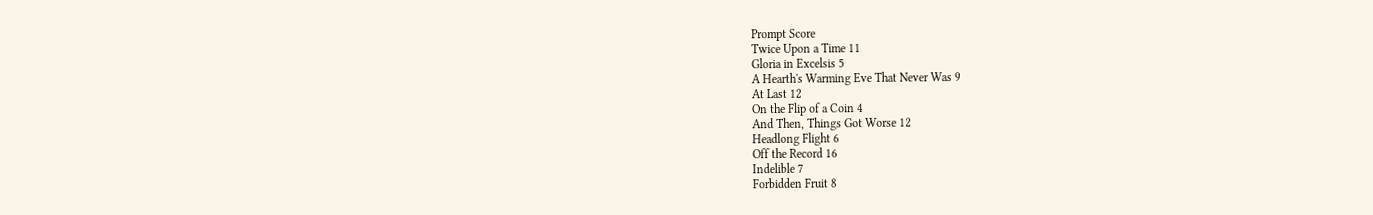Prompt Score
Twice Upon a Time 11
Gloria in Excelsis 5
A Hearth's Warming Eve That Never Was 9
At Last 12
On the Flip of a Coin 4
And Then, Things Got Worse 12
Headlong Flight 6
Off the Record 16
Indelible 7
Forbidden Fruit 8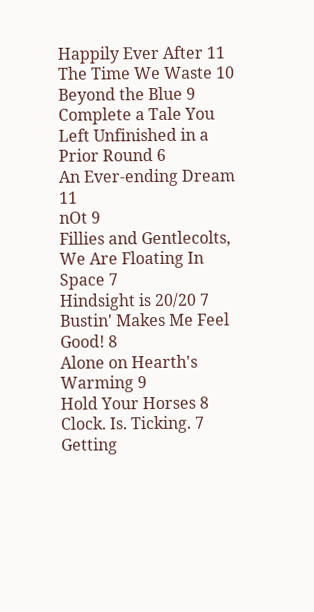Happily Ever After 11
The Time We Waste 10
Beyond the Blue 9
Complete a Tale You Left Unfinished in a Prior Round 6
An Ever-ending Dream 11
nOt 9
Fillies and Gentlecolts, We Are Floating In Space 7
Hindsight is 20/20 7
Bustin' Makes Me Feel Good! 8
Alone on Hearth's Warming 9
Hold Your Horses 8
Clock. Is. Ticking. 7
Getting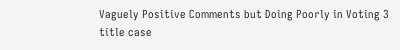Vaguely Positive Comments but Doing Poorly in Voting 3
title case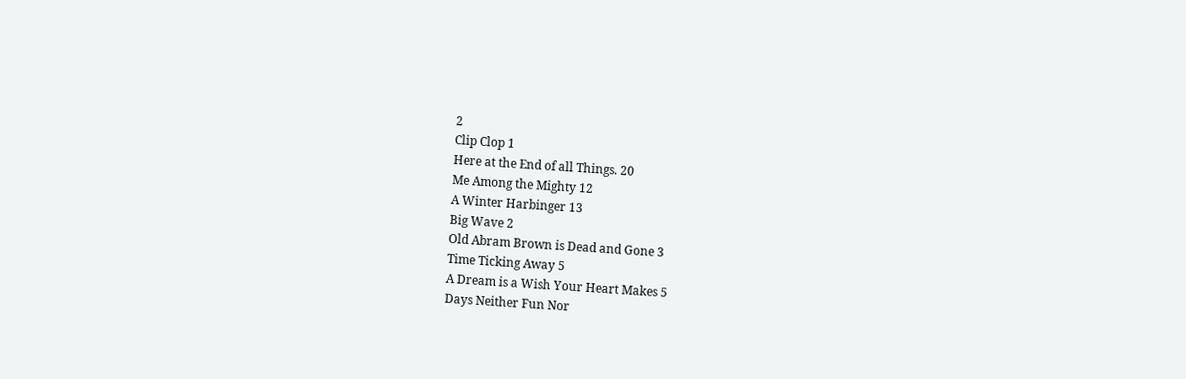2
Clip Clop 1
Here at the End of all Things. 20
Me Among the Mighty 12
A Winter Harbinger 13
Big Wave 2
Old Abram Brown is Dead and Gone 3
Time Ticking Away 5
A Dream is a Wish Your Heart Makes 5
Days Neither Fun Nor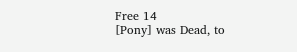Free 14
[Pony] was Dead, to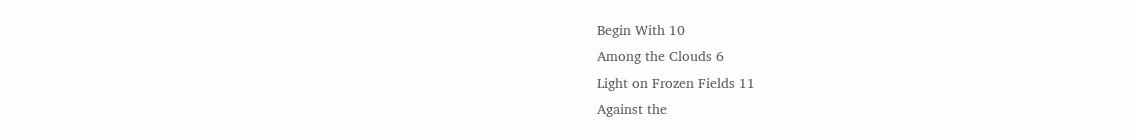Begin With 10
Among the Clouds 6
Light on Frozen Fields 11
Against the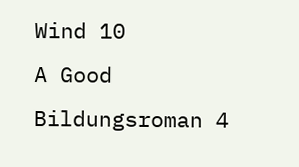Wind 10
A Good Bildungsroman 4